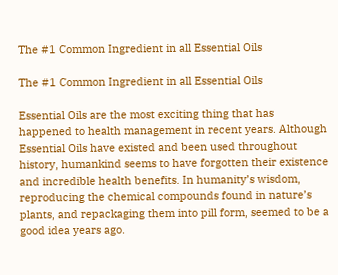The #1 Common Ingredient in all Essential Oils

The #1 Common Ingredient in all Essential Oils

Essential Oils are the most exciting thing that has happened to health management in recent years. Although Essential Oils have existed and been used throughout history, humankind seems to have forgotten their existence and incredible health benefits. In humanity’s wisdom, reproducing the chemical compounds found in nature’s plants, and repackaging them into pill form, seemed to be a good idea years ago.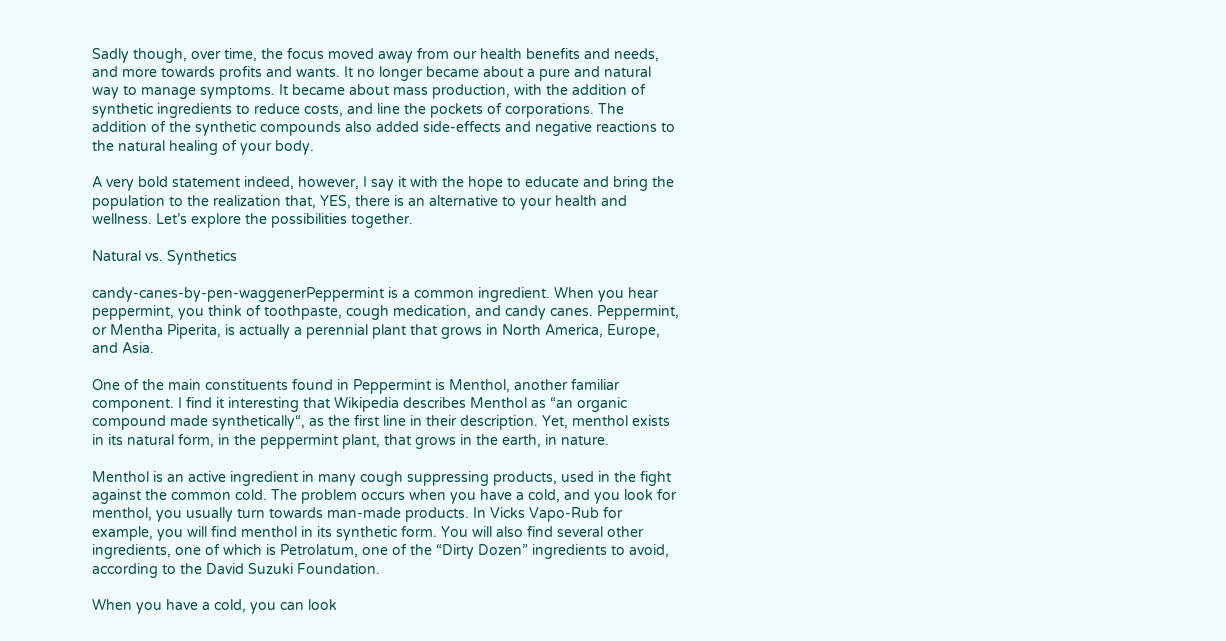Sadly though, over time, the focus moved away from our health benefits and needs, and more towards profits and wants. It no longer became about a pure and natural way to manage symptoms. It became about mass production, with the addition of synthetic ingredients to reduce costs, and line the pockets of corporations. The addition of the synthetic compounds also added side-effects and negative reactions to the natural healing of your body.

A very bold statement indeed, however, I say it with the hope to educate and bring the population to the realization that, YES, there is an alternative to your health and wellness. Let’s explore the possibilities together.

Natural vs. Synthetics

candy-canes-by-pen-waggenerPeppermint is a common ingredient. When you hear peppermint, you think of toothpaste, cough medication, and candy canes. Peppermint, or Mentha Piperita, is actually a perennial plant that grows in North America, Europe, and Asia.

One of the main constituents found in Peppermint is Menthol, another familiar component. I find it interesting that Wikipedia describes Menthol as “an organic compound made synthetically“, as the first line in their description. Yet, menthol exists in its natural form, in the peppermint plant, that grows in the earth, in nature.

Menthol is an active ingredient in many cough suppressing products, used in the fight against the common cold. The problem occurs when you have a cold, and you look for menthol, you usually turn towards man-made products. In Vicks Vapo-Rub for example, you will find menthol in its synthetic form. You will also find several other ingredients, one of which is Petrolatum, one of the “Dirty Dozen” ingredients to avoid, according to the David Suzuki Foundation.

When you have a cold, you can look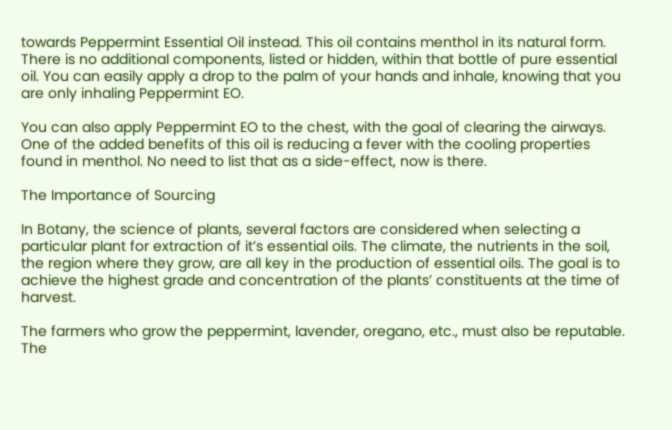towards Peppermint Essential Oil instead. This oil contains menthol in its natural form. There is no additional components, listed or hidden, within that bottle of pure essential oil. You can easily apply a drop to the palm of your hands and inhale, knowing that you are only inhaling Peppermint EO.

You can also apply Peppermint EO to the chest, with the goal of clearing the airways. One of the added benefits of this oil is reducing a fever with the cooling properties found in menthol. No need to list that as a side-effect, now is there.

The Importance of Sourcing

In Botany, the science of plants, several factors are considered when selecting a particular plant for extraction of it’s essential oils. The climate, the nutrients in the soil, the region where they grow, are all key in the production of essential oils. The goal is to achieve the highest grade and concentration of the plants’ constituents at the time of harvest.

The farmers who grow the peppermint, lavender, oregano, etc., must also be reputable. The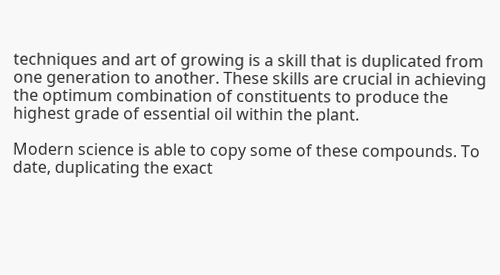techniques and art of growing is a skill that is duplicated from one generation to another. These skills are crucial in achieving the optimum combination of constituents to produce the highest grade of essential oil within the plant.

Modern science is able to copy some of these compounds. To date, duplicating the exact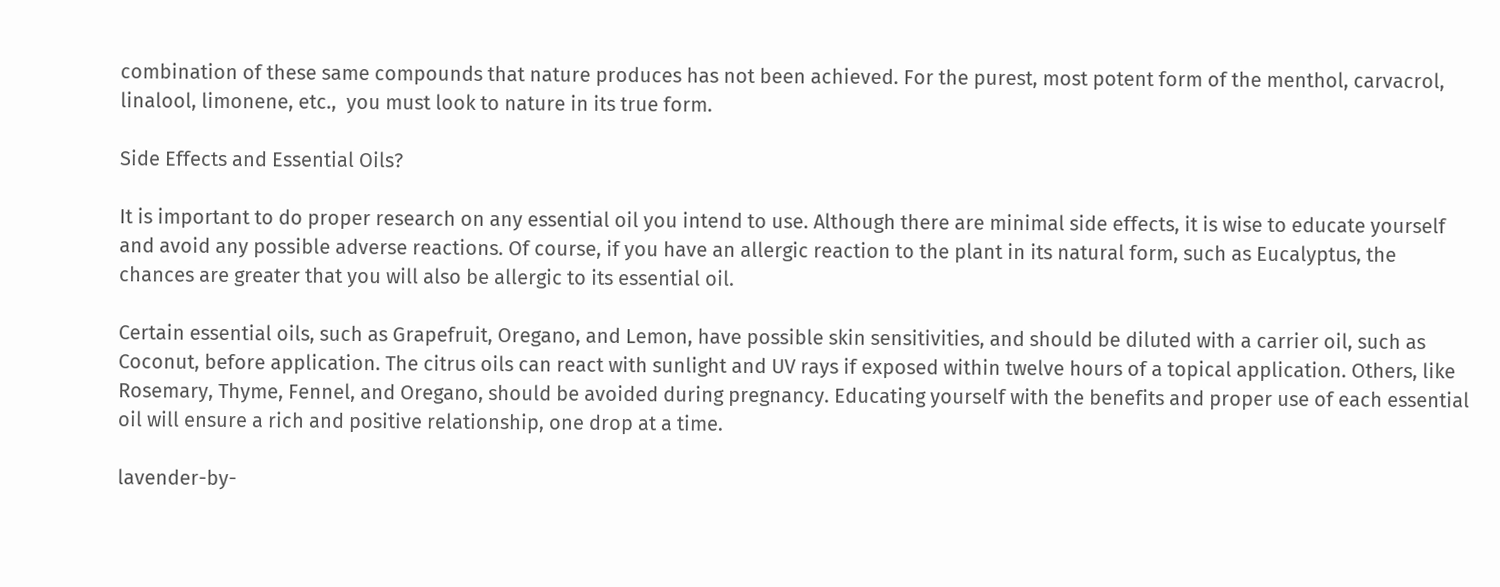combination of these same compounds that nature produces has not been achieved. For the purest, most potent form of the menthol, carvacrol, linalool, limonene, etc.,  you must look to nature in its true form.

Side Effects and Essential Oils?

It is important to do proper research on any essential oil you intend to use. Although there are minimal side effects, it is wise to educate yourself and avoid any possible adverse reactions. Of course, if you have an allergic reaction to the plant in its natural form, such as Eucalyptus, the chances are greater that you will also be allergic to its essential oil.

Certain essential oils, such as Grapefruit, Oregano, and Lemon, have possible skin sensitivities, and should be diluted with a carrier oil, such as Coconut, before application. The citrus oils can react with sunlight and UV rays if exposed within twelve hours of a topical application. Others, like Rosemary, Thyme, Fennel, and Oregano, should be avoided during pregnancy. Educating yourself with the benefits and proper use of each essential oil will ensure a rich and positive relationship, one drop at a time.

lavender-by-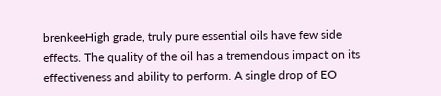brenkeeHigh grade, truly pure essential oils have few side effects. The quality of the oil has a tremendous impact on its effectiveness and ability to perform. A single drop of EO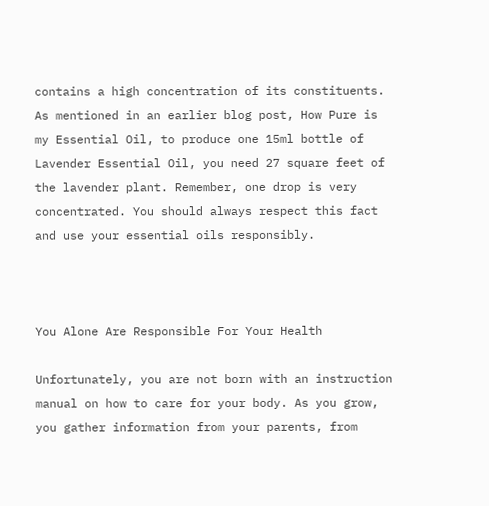contains a high concentration of its constituents.  As mentioned in an earlier blog post, How Pure is my Essential Oil, to produce one 15ml bottle of Lavender Essential Oil, you need 27 square feet of the lavender plant. Remember, one drop is very concentrated. You should always respect this fact and use your essential oils responsibly.



You Alone Are Responsible For Your Health

Unfortunately, you are not born with an instruction manual on how to care for your body. As you grow, you gather information from your parents, from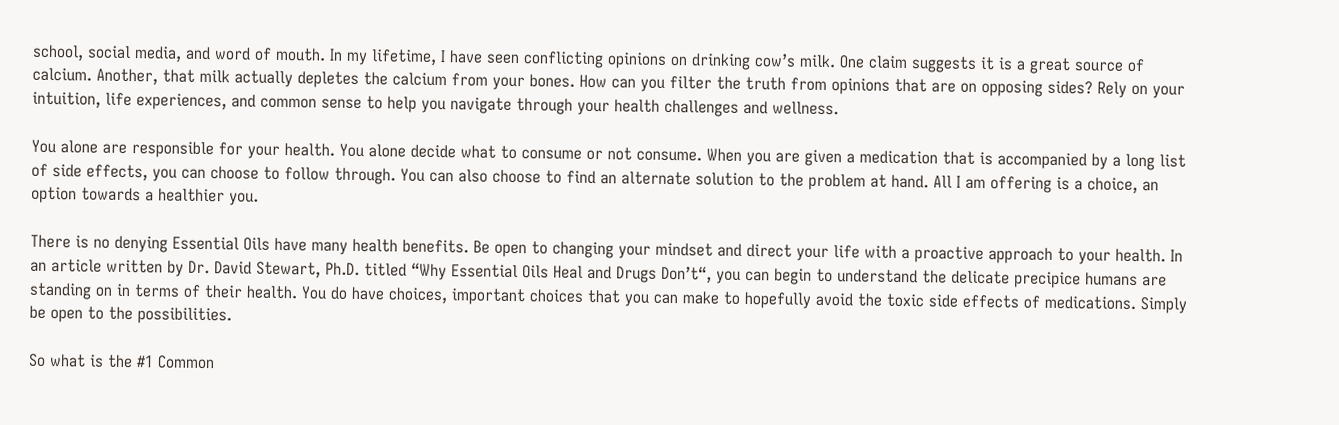school, social media, and word of mouth. In my lifetime, I have seen conflicting opinions on drinking cow’s milk. One claim suggests it is a great source of calcium. Another, that milk actually depletes the calcium from your bones. How can you filter the truth from opinions that are on opposing sides? Rely on your intuition, life experiences, and common sense to help you navigate through your health challenges and wellness.

You alone are responsible for your health. You alone decide what to consume or not consume. When you are given a medication that is accompanied by a long list of side effects, you can choose to follow through. You can also choose to find an alternate solution to the problem at hand. All I am offering is a choice, an option towards a healthier you.

There is no denying Essential Oils have many health benefits. Be open to changing your mindset and direct your life with a proactive approach to your health. In an article written by Dr. David Stewart, Ph.D. titled “Why Essential Oils Heal and Drugs Don’t“, you can begin to understand the delicate precipice humans are standing on in terms of their health. You do have choices, important choices that you can make to hopefully avoid the toxic side effects of medications. Simply be open to the possibilities.

So what is the #1 Common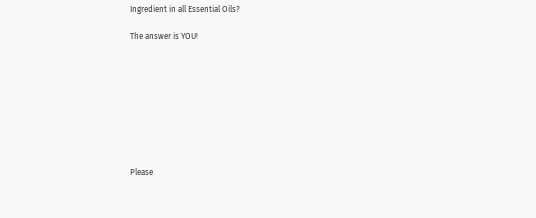Ingredient in all Essential Oils?

The answer is YOU!









Please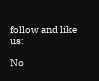follow and like us:

No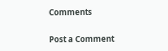Comments

Post a Comment